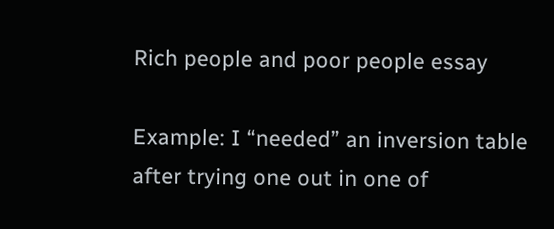Rich people and poor people essay

Example: I “needed” an inversion table after trying one out in one of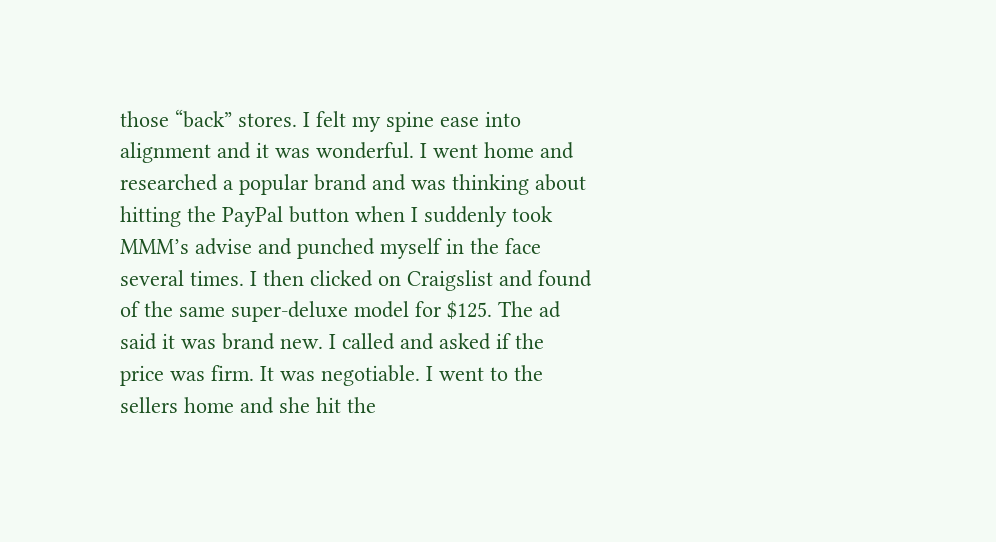those “back” stores. I felt my spine ease into alignment and it was wonderful. I went home and researched a popular brand and was thinking about hitting the PayPal button when I suddenly took MMM’s advise and punched myself in the face several times. I then clicked on Craigslist and found of the same super-deluxe model for $125. The ad said it was brand new. I called and asked if the price was firm. It was negotiable. I went to the sellers home and she hit the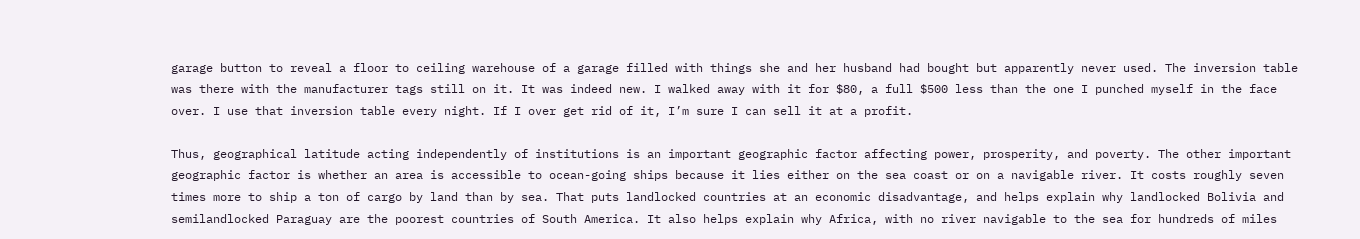garage button to reveal a floor to ceiling warehouse of a garage filled with things she and her husband had bought but apparently never used. The inversion table was there with the manufacturer tags still on it. It was indeed new. I walked away with it for $80, a full $500 less than the one I punched myself in the face over. I use that inversion table every night. If I over get rid of it, I’m sure I can sell it at a profit.

Thus, geographical latitude acting independently of institutions is an important geographic factor affecting power, prosperity, and poverty. The other important geographic factor is whether an area is accessible to ocean-going ships because it lies either on the sea coast or on a navigable river. It costs roughly seven times more to ship a ton of cargo by land than by sea. That puts landlocked countries at an economic disadvantage, and helps explain why landlocked Bolivia and semilandlocked Paraguay are the poorest countries of South America. It also helps explain why Africa, with no river navigable to the sea for hundreds of miles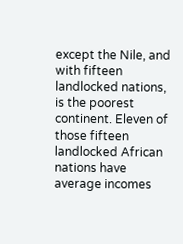except the Nile, and with fifteen landlocked nations, is the poorest continent. Eleven of those fifteen landlocked African nations have average incomes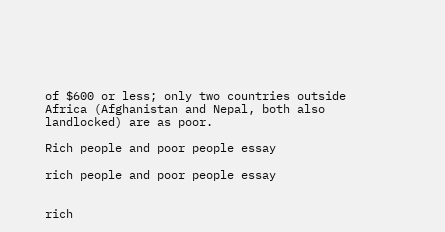of $600 or less; only two countries outside Africa (Afghanistan and Nepal, both also landlocked) are as poor.

Rich people and poor people essay

rich people and poor people essay


rich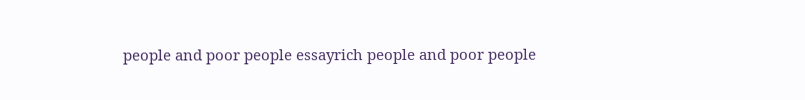people and poor people essayrich people and poor people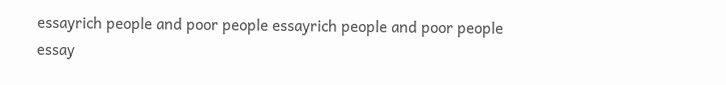essayrich people and poor people essayrich people and poor people essay